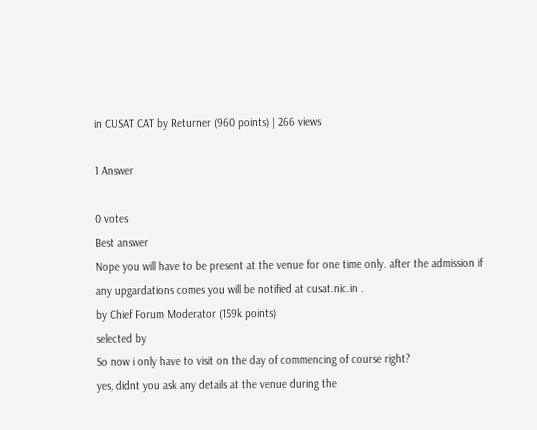in CUSAT CAT by Returner (960 points) | 266 views

1 Answer

0 votes
Best answer
Nope you will have to be present at the venue for one time only. after the admission if any upgardations comes you will be notified at cusat.nic.in .
by Chief Forum Moderator (159k points)
selected by
So now i only have to visit on the day of commencing of course right?
yes, didnt you ask any details at the venue during the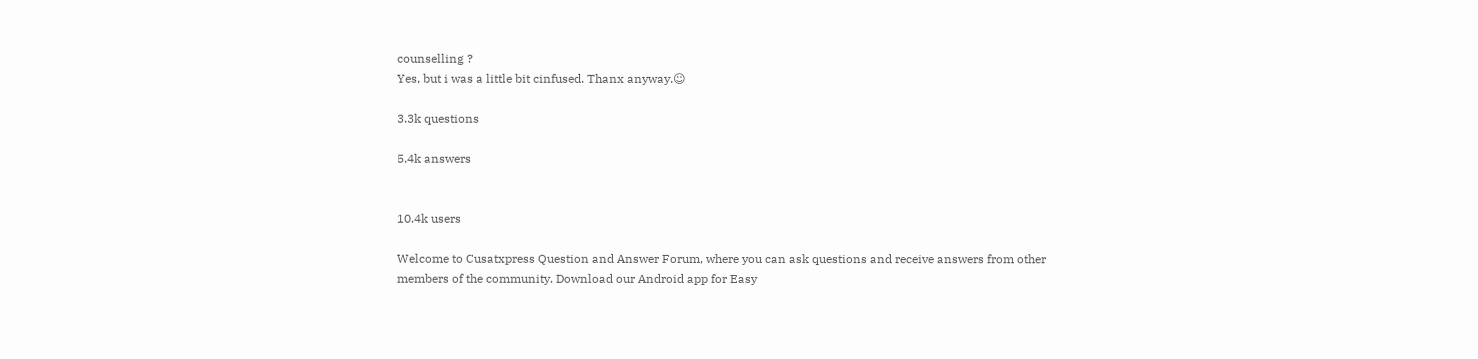counselling ?
Yes, but i was a little bit cinfused. Thanx anyway.☺

3.3k questions

5.4k answers


10.4k users

Welcome to Cusatxpress Question and Answer Forum, where you can ask questions and receive answers from other members of the community. Download our Android app for Easy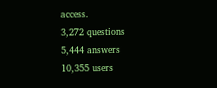access.
3,272 questions
5,444 answers
10,355 users